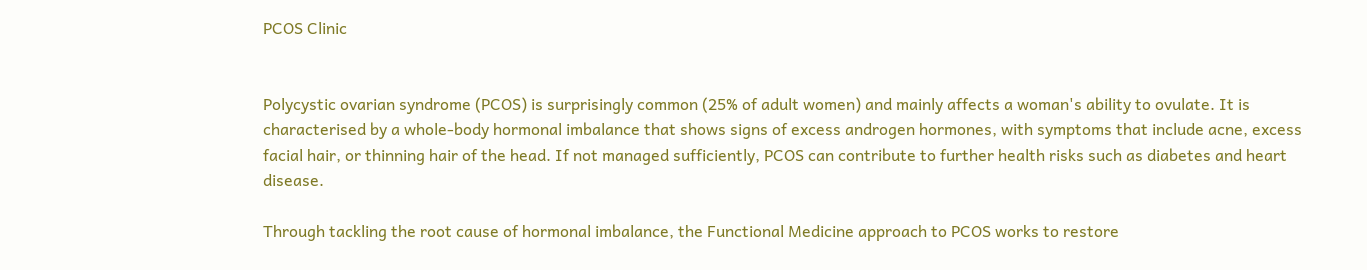PCOS Clinic


Polycystic ovarian syndrome (PCOS) is surprisingly common (25% of adult women) and mainly affects a woman's ability to ovulate. It is characterised by a whole-body hormonal imbalance that shows signs of excess androgen hormones, with symptoms that include acne, excess facial hair, or thinning hair of the head. If not managed sufficiently, PCOS can contribute to further health risks such as diabetes and heart disease.

Through tackling the root cause of hormonal imbalance, the Functional Medicine approach to PCOS works to restore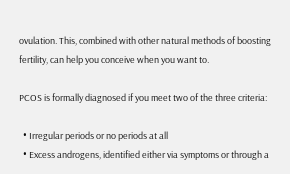ovulation. This, combined with other natural methods of boosting fertility, can help you conceive when you want to.

PCOS is formally diagnosed if you meet two of the three criteria:

  • Irregular periods or no periods at all
  • Excess androgens, identified either via symptoms or through a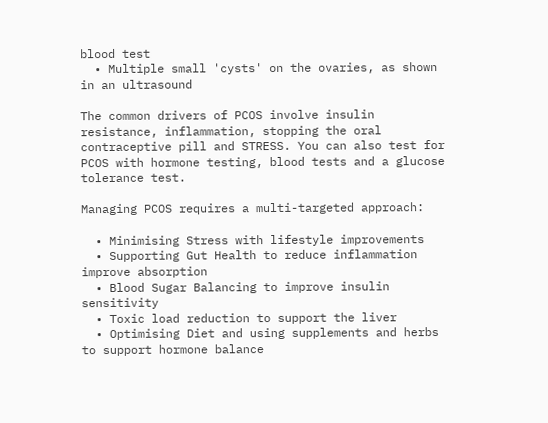blood test
  • Multiple small 'cysts' on the ovaries, as shown in an ultrasound

The common drivers of PCOS involve insulin resistance, inflammation, stopping the oral contraceptive pill and STRESS. You can also test for PCOS with hormone testing, blood tests and a glucose tolerance test.

Managing PCOS requires a multi-targeted approach:

  • Minimising Stress with lifestyle improvements
  • Supporting Gut Health to reduce inflammation improve absorption
  • Blood Sugar Balancing to improve insulin sensitivity
  • Toxic load reduction to support the liver
  • Optimising Diet and using supplements and herbs to support hormone balance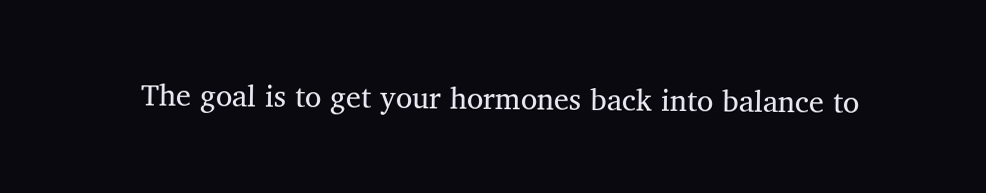The goal is to get your hormones back into balance to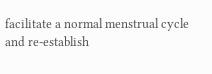facilitate a normal menstrual cycle and re-establish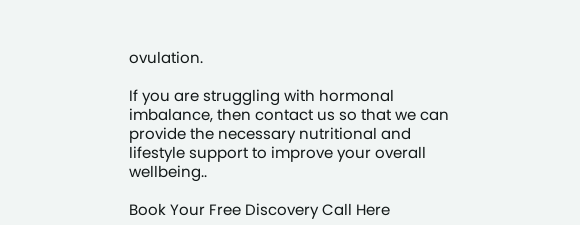ovulation.

If you are struggling with hormonal imbalance, then contact us so that we can provide the necessary nutritional and lifestyle support to improve your overall wellbeing..

Book Your Free Discovery Call Here